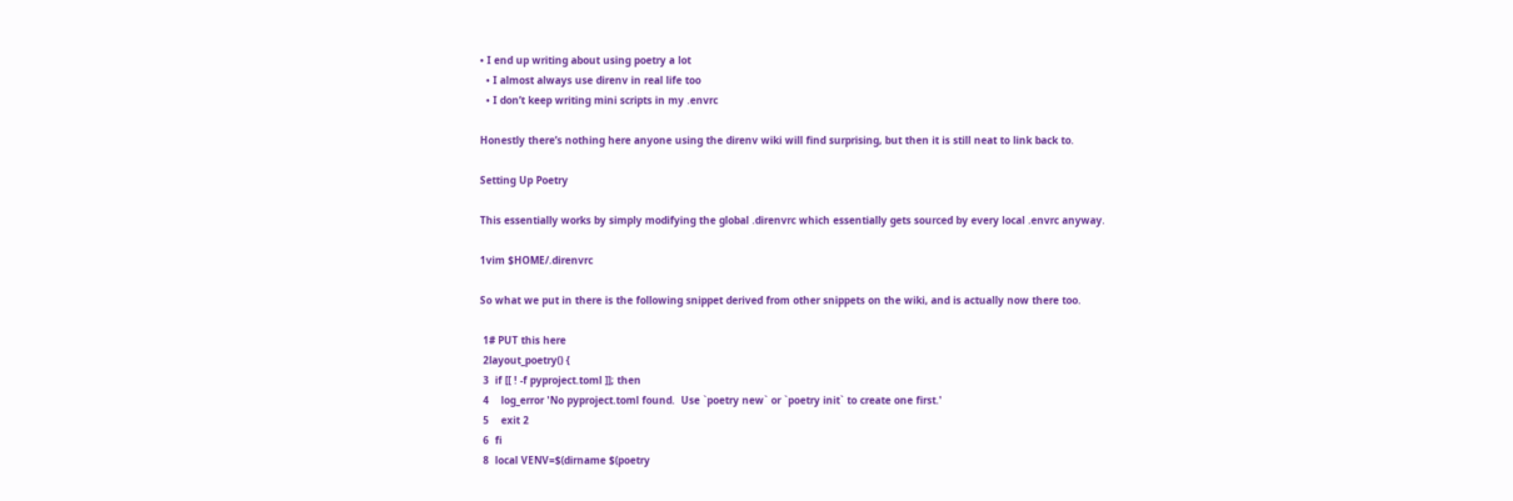• I end up writing about using poetry a lot
  • I almost always use direnv in real life too
  • I don’t keep writing mini scripts in my .envrc

Honestly there’s nothing here anyone using the direnv wiki will find surprising, but then it is still neat to link back to.

Setting Up Poetry

This essentially works by simply modifying the global .direnvrc which essentially gets sourced by every local .envrc anyway.

1vim $HOME/.direnvrc

So what we put in there is the following snippet derived from other snippets on the wiki, and is actually now there too.

 1# PUT this here
 2layout_poetry() {
 3  if [[ ! -f pyproject.toml ]]; then
 4    log_error 'No pyproject.toml found.  Use `poetry new` or `poetry init` to create one first.'
 5    exit 2
 6  fi
 8  local VENV=$(dirname $(poetry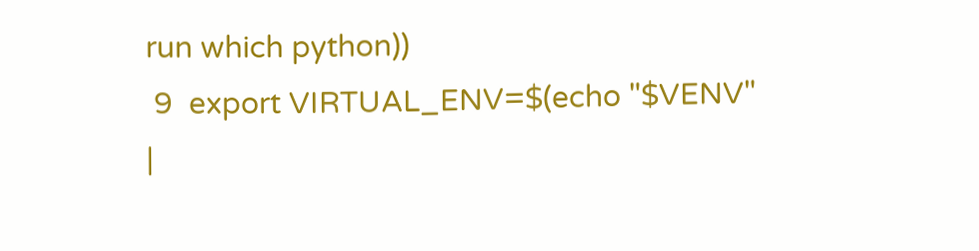run which python))
 9  export VIRTUAL_ENV=$(echo "$VENV" |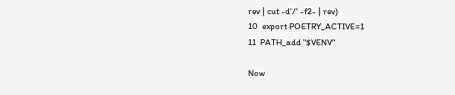rev | cut -d'/' -f2- | rev)
10  export POETRY_ACTIVE=1
11  PATH_add "$VENV"

Now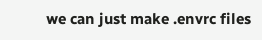we can just make .envrc files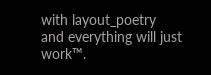with layout_poetry and everything will just work™.